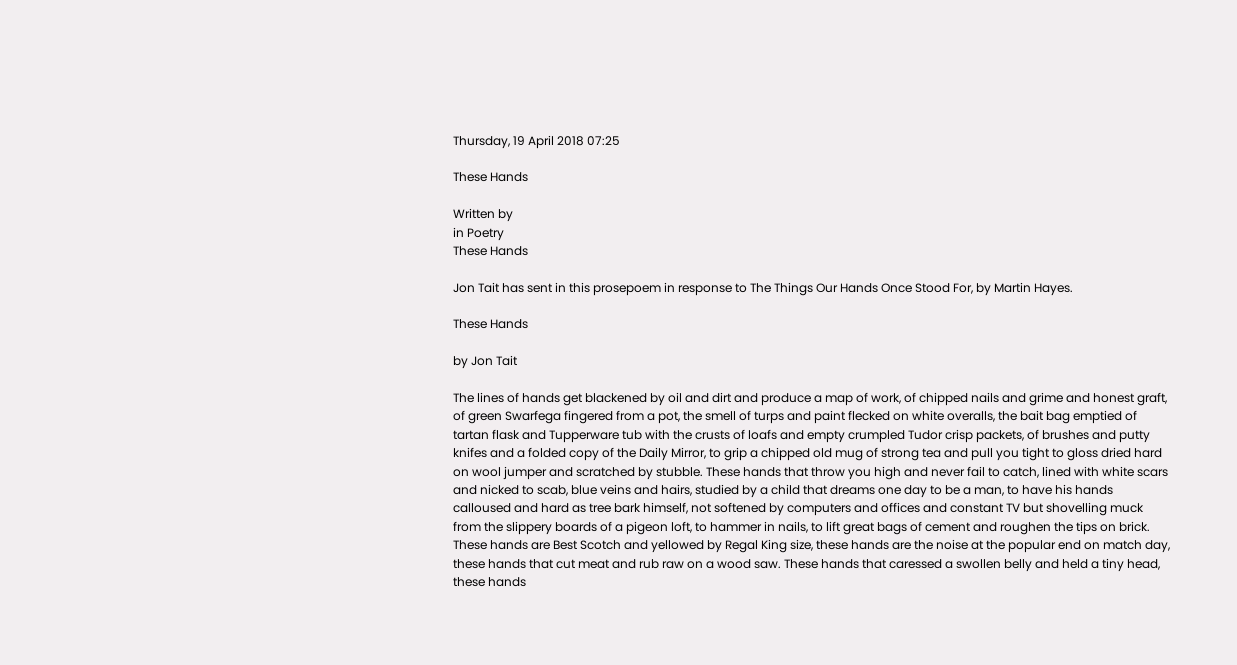Thursday, 19 April 2018 07:25

These Hands

Written by
in Poetry
These Hands

Jon Tait has sent in this prosepoem in response to The Things Our Hands Once Stood For, by Martin Hayes.

These Hands

by Jon Tait

The lines of hands get blackened by oil and dirt and produce a map of work, of chipped nails and grime and honest graft, of green Swarfega fingered from a pot, the smell of turps and paint flecked on white overalls, the bait bag emptied of tartan flask and Tupperware tub with the crusts of loafs and empty crumpled Tudor crisp packets, of brushes and putty knifes and a folded copy of the Daily Mirror, to grip a chipped old mug of strong tea and pull you tight to gloss dried hard on wool jumper and scratched by stubble. These hands that throw you high and never fail to catch, lined with white scars and nicked to scab, blue veins and hairs, studied by a child that dreams one day to be a man, to have his hands calloused and hard as tree bark himself, not softened by computers and offices and constant TV but shovelling muck from the slippery boards of a pigeon loft, to hammer in nails, to lift great bags of cement and roughen the tips on brick. These hands are Best Scotch and yellowed by Regal King size, these hands are the noise at the popular end on match day, these hands that cut meat and rub raw on a wood saw. These hands that caressed a swollen belly and held a tiny head, these hands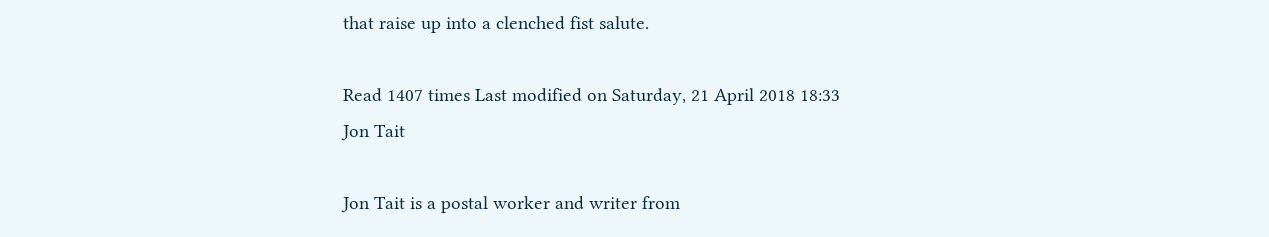that raise up into a clenched fist salute.

Read 1407 times Last modified on Saturday, 21 April 2018 18:33
Jon Tait

Jon Tait is a postal worker and writer from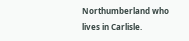Northumberland who lives in Carlisle.